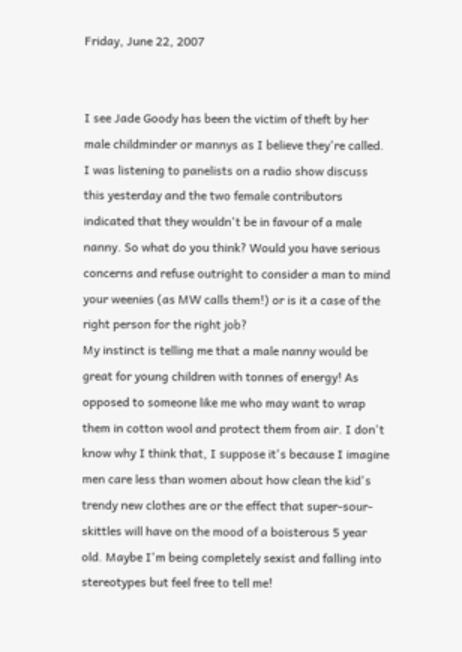Friday, June 22, 2007


I see Jade Goody has been the victim of theft by her male childminder or mannys as I believe they're called. I was listening to panelists on a radio show discuss this yesterday and the two female contributors indicated that they wouldn't be in favour of a male nanny. So what do you think? Would you have serious concerns and refuse outright to consider a man to mind your weenies (as MW calls them!) or is it a case of the right person for the right job?
My instinct is telling me that a male nanny would be great for young children with tonnes of energy! As opposed to someone like me who may want to wrap them in cotton wool and protect them from air. I don't know why I think that, I suppose it's because I imagine men care less than women about how clean the kid's trendy new clothes are or the effect that super-sour-skittles will have on the mood of a boisterous 5 year old. Maybe I'm being completely sexist and falling into stereotypes but feel free to tell me!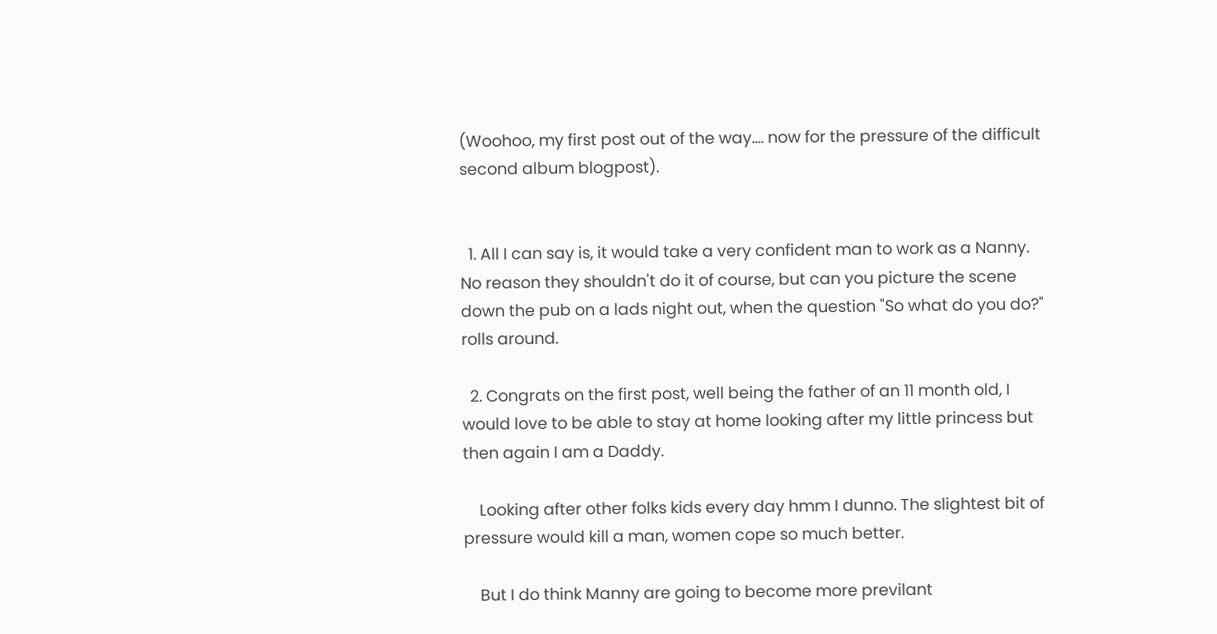(Woohoo, my first post out of the way.... now for the pressure of the difficult second album blogpost).


  1. All I can say is, it would take a very confident man to work as a Nanny. No reason they shouldn't do it of course, but can you picture the scene down the pub on a lads night out, when the question "So what do you do?" rolls around.

  2. Congrats on the first post, well being the father of an 11 month old, I would love to be able to stay at home looking after my little princess but then again I am a Daddy.

    Looking after other folks kids every day hmm I dunno. The slightest bit of pressure would kill a man, women cope so much better.

    But I do think Manny are going to become more previlant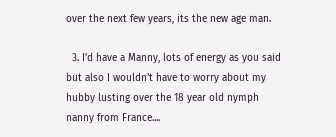over the next few years, its the new age man.

  3. I'd have a Manny, lots of energy as you said but also I wouldn't have to worry about my hubby lusting over the 18 year old nymph nanny from France....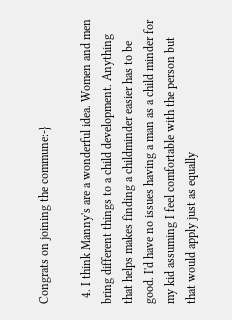Congrats on joining the commune:-}

  4. I think Manny's are a wonderful idea. Women and men bring different things to a child development. Anything that helps makes finding a childminder easier has to be good. I'd have no issues having a man as a child minder for my kid assuming I feel comfortable with the person but that would apply just as equally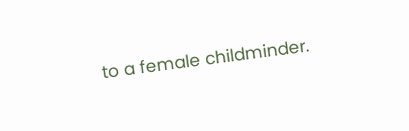to a female childminder.